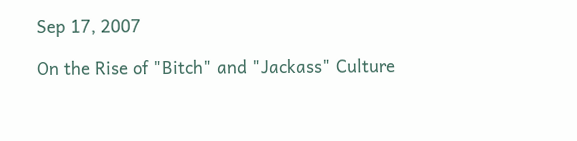Sep 17, 2007

On the Rise of "Bitch" and "Jackass" Culture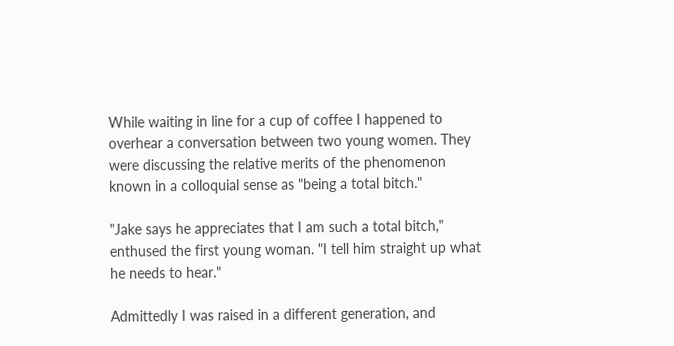While waiting in line for a cup of coffee I happened to overhear a conversation between two young women. They were discussing the relative merits of the phenomenon known in a colloquial sense as "being a total bitch."

"Jake says he appreciates that I am such a total bitch," enthused the first young woman. "I tell him straight up what he needs to hear."

Admittedly I was raised in a different generation, and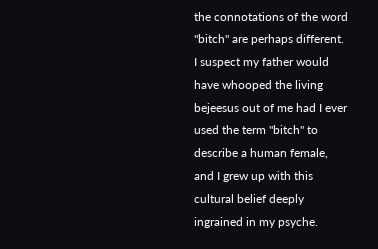the connotations of the word "bitch" are perhaps different. I suspect my father would have whooped the living bejeesus out of me had I ever used the term "bitch" to describe a human female, and I grew up with this cultural belief deeply ingrained in my psyche.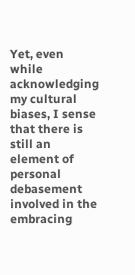Yet, even while acknowledging my cultural biases, I sense that there is still an element of personal debasement involved in the embracing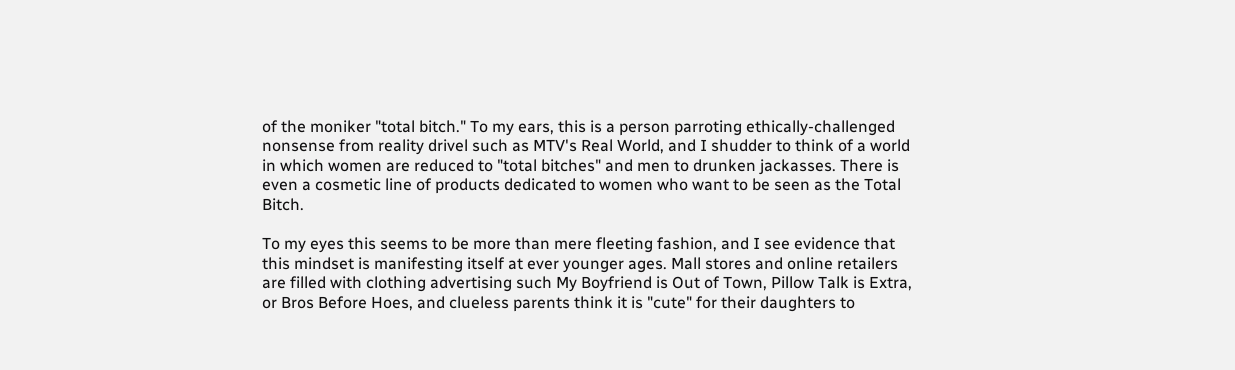of the moniker "total bitch." To my ears, this is a person parroting ethically-challenged nonsense from reality drivel such as MTV's Real World, and I shudder to think of a world in which women are reduced to "total bitches" and men to drunken jackasses. There is even a cosmetic line of products dedicated to women who want to be seen as the Total Bitch.

To my eyes this seems to be more than mere fleeting fashion, and I see evidence that this mindset is manifesting itself at ever younger ages. Mall stores and online retailers are filled with clothing advertising such My Boyfriend is Out of Town, Pillow Talk is Extra, or Bros Before Hoes, and clueless parents think it is "cute" for their daughters to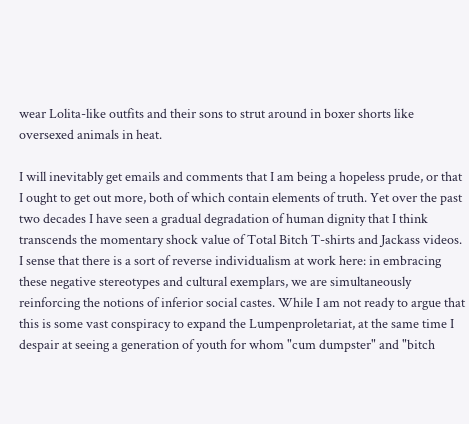wear Lolita-like outfits and their sons to strut around in boxer shorts like oversexed animals in heat.

I will inevitably get emails and comments that I am being a hopeless prude, or that I ought to get out more, both of which contain elements of truth. Yet over the past two decades I have seen a gradual degradation of human dignity that I think transcends the momentary shock value of Total Bitch T-shirts and Jackass videos. I sense that there is a sort of reverse individualism at work here: in embracing these negative stereotypes and cultural exemplars, we are simultaneously reinforcing the notions of inferior social castes. While I am not ready to argue that this is some vast conspiracy to expand the Lumpenproletariat, at the same time I despair at seeing a generation of youth for whom "cum dumpster" and "bitch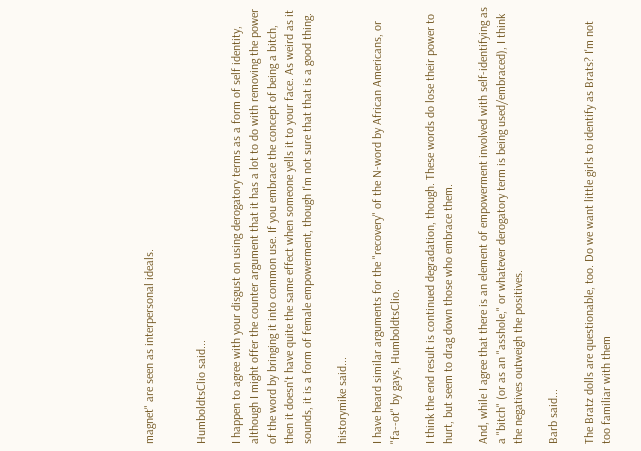magnet" are seen as interpersonal ideals.


HumboldtsClio said...

I happen to agree with your disgust on using derogatory terms as a form of self identity, although I might offer the counter argument that it has a lot to do with removing the power of the word by bringing it into common use. If you embrace the concept of being a bitch, then it doesn't have quite the same effect when someone yells it to your face. As weird as it sounds, it is a form of female empowerment, though I'm not sure that that is a good thing.

historymike said...

I have heard similar arguments for the "recovery" of the N-word by African Americans, or "fa--ot" by gays, HumboldtsClio.

I think the end result is continued degradation, though. These words do lose their power to hurt, but seem to drag down those who embrace them.

And, while I agree that there is an element of empowerment involved with self-identifying as a "bitch" (or as an "asshole," or whatever derogatory term is being used/embraced), I think the negatives outweigh the positives.

Barb said...

The Bratz dolls are questionable, too. Do we want little girls to identify as Brats? I'm not too familiar with them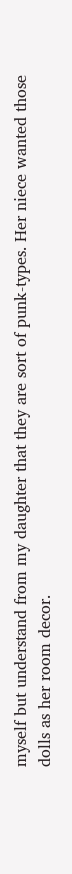myself but understand from my daughter that they are sort of punk-types. Her niece wanted those dolls as her room decor.